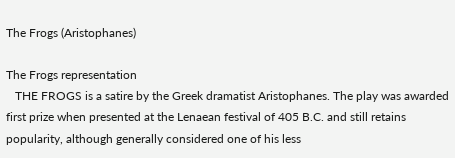The Frogs (Aristophanes)

The Frogs representation
   THE FROGS is a satire by the Greek dramatist Aristophanes. The play was awarded first prize when presented at the Lenaean festival of 405 B.C. and still retains popularity, although generally considered one of his less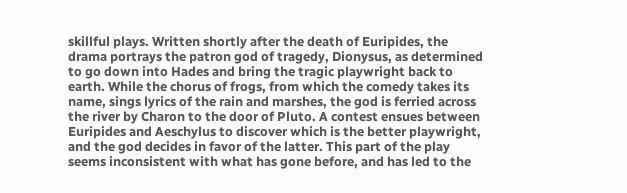skillful plays. Written shortly after the death of Euripides, the drama portrays the patron god of tragedy, Dionysus, as determined to go down into Hades and bring the tragic playwright back to earth. While the chorus of frogs, from which the comedy takes its name, sings lyrics of the rain and marshes, the god is ferried across the river by Charon to the door of Pluto. A contest ensues between Euripides and Aeschylus to discover which is the better playwright, and the god decides in favor of the latter. This part of the play seems inconsistent with what has gone before, and has led to the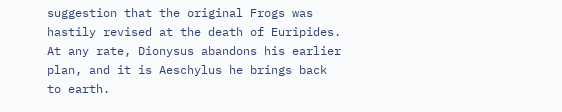suggestion that the original Frogs was hastily revised at the death of Euripides. At any rate, Dionysus abandons his earlier plan, and it is Aeschylus he brings back to earth.